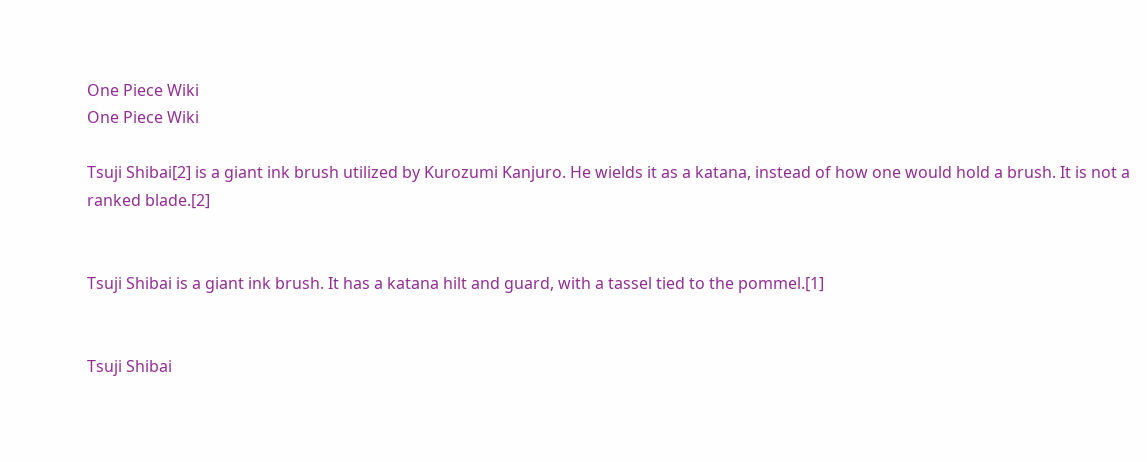One Piece Wiki
One Piece Wiki

Tsuji Shibai[2] is a giant ink brush utilized by Kurozumi Kanjuro. He wields it as a katana, instead of how one would hold a brush. It is not a ranked blade.[2]


Tsuji Shibai is a giant ink brush. It has a katana hilt and guard, with a tassel tied to the pommel.[1]


Tsuji Shibai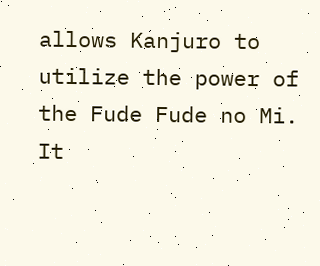allows Kanjuro to utilize the power of the Fude Fude no Mi. It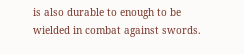is also durable to enough to be wielded in combat against swords.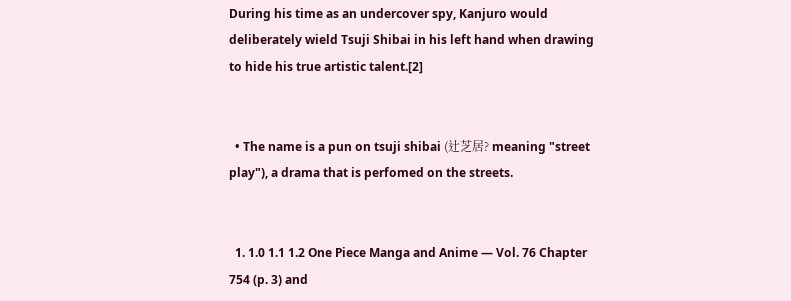During his time as an undercover spy, Kanjuro would deliberately wield Tsuji Shibai in his left hand when drawing to hide his true artistic talent.[2]


  • The name is a pun on tsuji shibai (辻芝居? meaning "street play"), a drama that is perfomed on the streets.


  1. 1.0 1.1 1.2 One Piece Manga and Anime — Vol. 76 Chapter 754 (p. 3) and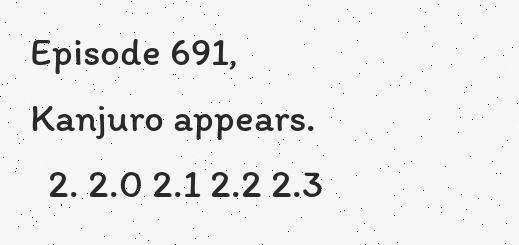Episode 691, Kanjuro appears.
  2. 2.0 2.1 2.2 2.3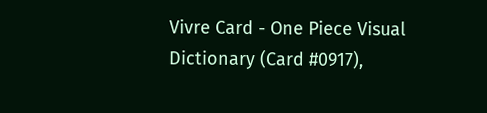Vivre Card - One Piece Visual Dictionary (Card #0917),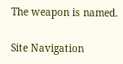The weapon is named.

Site Navigation